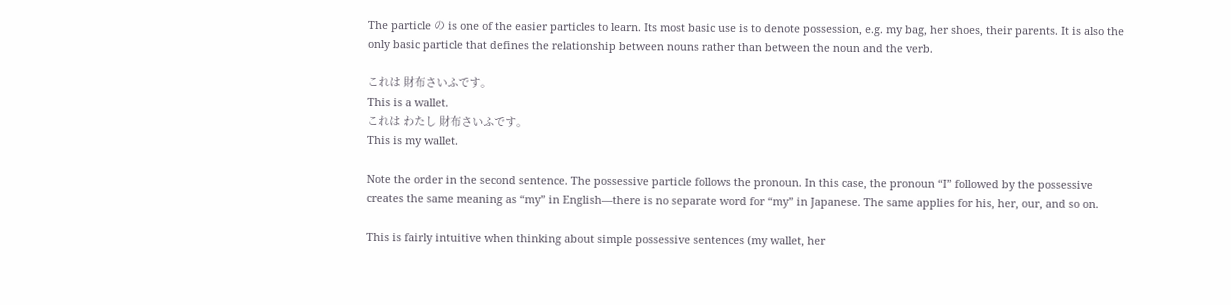The particle の is one of the easier particles to learn. Its most basic use is to denote possession, e.g. my bag, her shoes, their parents. It is also the only basic particle that defines the relationship between nouns rather than between the noun and the verb.

これは 財布さいふです。
This is a wallet.
これは わたし 財布さいふです。
This is my wallet.

Note the order in the second sentence. The possessive particle follows the pronoun. In this case, the pronoun “I” followed by the possessive creates the same meaning as “my” in English—there is no separate word for “my” in Japanese. The same applies for his, her, our, and so on.

This is fairly intuitive when thinking about simple possessive sentences (my wallet, her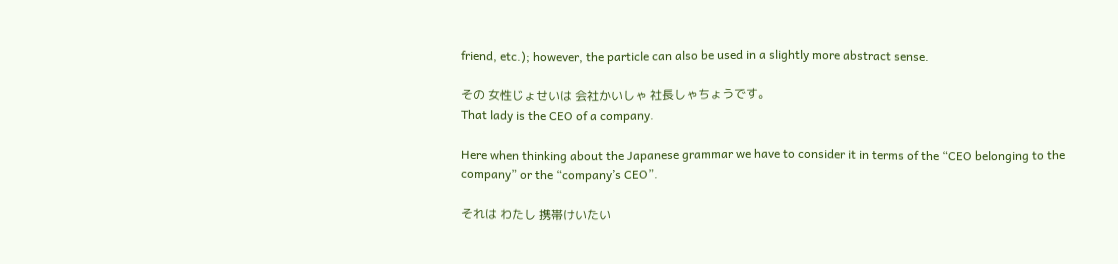friend, etc.); however, the particle can also be used in a slightly more abstract sense.

その 女性じょせいは 会社かいしゃ 社長しゃちょうです。
That lady is the CEO of a company.

Here when thinking about the Japanese grammar we have to consider it in terms of the “CEO belonging to the company” or the “company’s CEO”.

それは わたし 携帯けいたい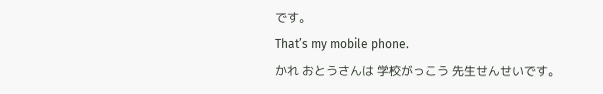です。
That’s my mobile phone.
かれ おとうさんは 学校がっこう 先生せんせいです。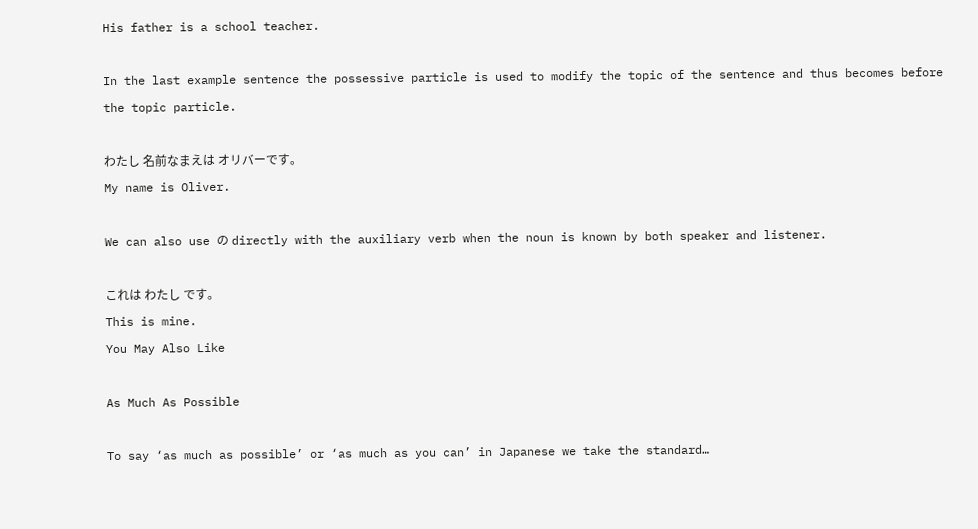His father is a school teacher.

In the last example sentence the possessive particle is used to modify the topic of the sentence and thus becomes before the topic particle.

わたし 名前なまえは オリバーです。
My name is Oliver.

We can also use の directly with the auxiliary verb when the noun is known by both speaker and listener.

これは わたし です。
This is mine.
You May Also Like

As Much As Possible

To say ‘as much as possible’ or ‘as much as you can’ in Japanese we take the standard…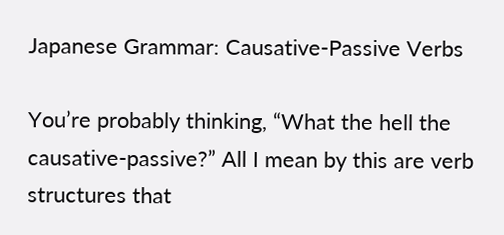Japanese Grammar: Causative-Passive Verbs

You’re probably thinking, “What the hell the causative-passive?” All I mean by this are verb structures that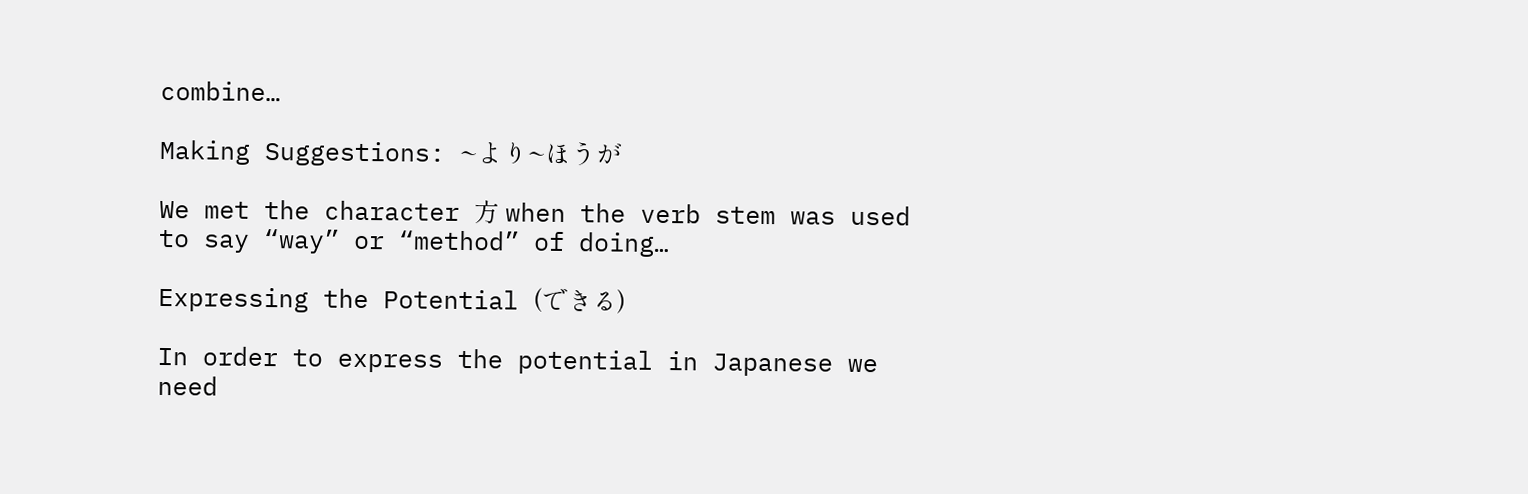combine…

Making Suggestions: ~より~ほうが

We met the character 方 when the verb stem was used to say “way” or “method” of doing…

Expressing the Potential (できる)

In order to express the potential in Japanese we need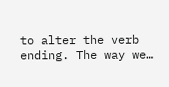to alter the verb ending. The way we…